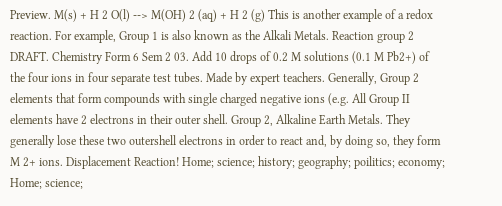Preview. M(s) + H 2 O(l) --> M(OH) 2 (aq) + H 2 (g) This is another example of a redox reaction. For example, Group 1 is also known as the Alkali Metals. Reaction group 2 DRAFT. Chemistry Form 6 Sem 2 03. Add 10 drops of 0.2 M solutions (0.1 M Pb2+) of the four ions in four separate test tubes. Made by expert teachers. Generally, Group 2 elements that form compounds with single charged negative ions (e.g. All Group II elements have 2 electrons in their outer shell. Group 2, Alkaline Earth Metals. They generally lose these two outershell electrons in order to react and, by doing so, they form M 2+ ions. Displacement Reaction! Home; science; history; geography; poilitics; economy; Home; science;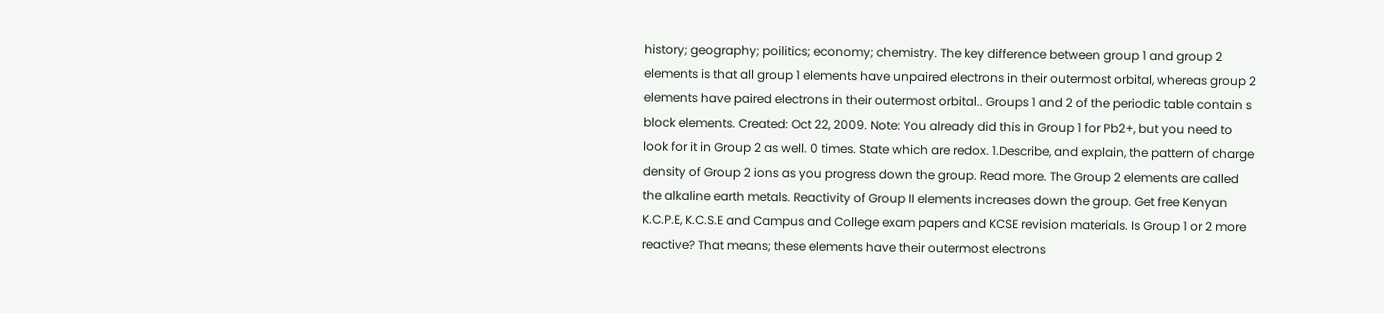history; geography; poilitics; economy; chemistry. The key difference between group 1 and group 2 elements is that all group 1 elements have unpaired electrons in their outermost orbital, whereas group 2 elements have paired electrons in their outermost orbital.. Groups 1 and 2 of the periodic table contain s block elements. Created: Oct 22, 2009. Note: You already did this in Group 1 for Pb2+, but you need to look for it in Group 2 as well. 0 times. State which are redox. 1.Describe, and explain, the pattern of charge density of Group 2 ions as you progress down the group. Read more. The Group 2 elements are called the alkaline earth metals. Reactivity of Group II elements increases down the group. Get free Kenyan K.C.P.E, K.C.S.E and Campus and College exam papers and KCSE revision materials. Is Group 1 or 2 more reactive? That means; these elements have their outermost electrons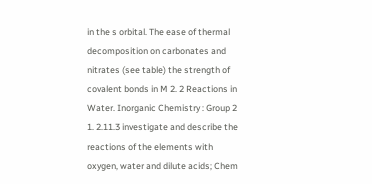in the s orbital. The ease of thermal decomposition on carbonates and nitrates (see table) the strength of covalent bonds in M 2. 2 Reactions in Water. Inorganic Chemistry : Group 2 1. 2.11.3 investigate and describe the reactions of the elements with oxygen, water and dilute acids; Chem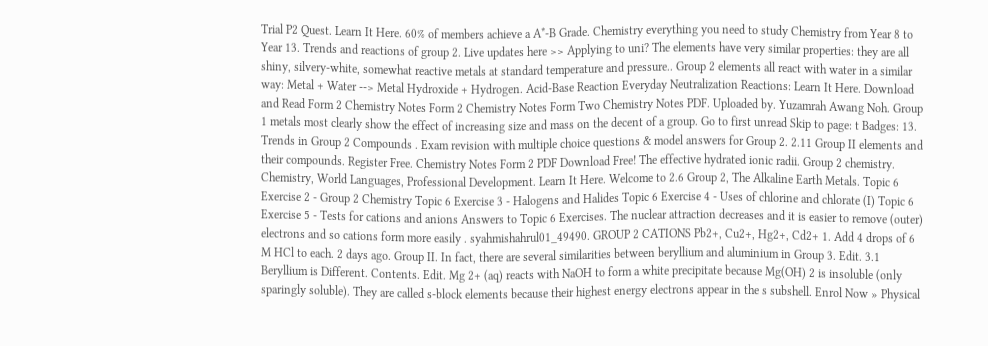Trial P2 Quest. Learn It Here. 60% of members achieve a A*-B Grade. Chemistry everything you need to study Chemistry from Year 8 to Year 13. Trends and reactions of group 2. Live updates here >> Applying to uni? The elements have very similar properties: they are all shiny, silvery-white, somewhat reactive metals at standard temperature and pressure.. Group 2 elements all react with water in a similar way: Metal + Water --> Metal Hydroxide + Hydrogen. Acid-Base Reaction Everyday Neutralization Reactions: Learn It Here. Download and Read Form 2 Chemistry Notes Form 2 Chemistry Notes Form Two Chemistry Notes PDF. Uploaded by. Yuzamrah Awang Noh. Group 1 metals most clearly show the effect of increasing size and mass on the decent of a group. Go to first unread Skip to page: t Badges: 13. Trends in Group 2 Compounds . Exam revision with multiple choice questions & model answers for Group 2. 2.11 Group II elements and their compounds. Register Free. Chemistry Notes Form 2 PDF Download Free! The effective hydrated ionic radii. Group 2 chemistry. Chemistry, World Languages, Professional Development. Learn It Here. Welcome to 2.6 Group 2, The Alkaline Earth Metals. Topic 6 Exercise 2 - Group 2 Chemistry Topic 6 Exercise 3 - Halogens and Halides Topic 6 Exercise 4 - Uses of chlorine and chlorate (I) Topic 6 Exercise 5 - Tests for cations and anions Answers to Topic 6 Exercises. The nuclear attraction decreases and it is easier to remove (outer) electrons and so cations form more easily . syahmishahrul01_49490. GROUP 2 CATIONS Pb2+, Cu2+, Hg2+, Cd2+ 1. Add 4 drops of 6 M HCl to each. 2 days ago. Group II. In fact, there are several similarities between beryllium and aluminium in Group 3. Edit. 3.1 Beryllium is Different. Contents. Edit. Mg 2+ (aq) reacts with NaOH to form a white precipitate because Mg(OH) 2 is insoluble (only sparingly soluble). They are called s-block elements because their highest energy electrons appear in the s subshell. Enrol Now » Physical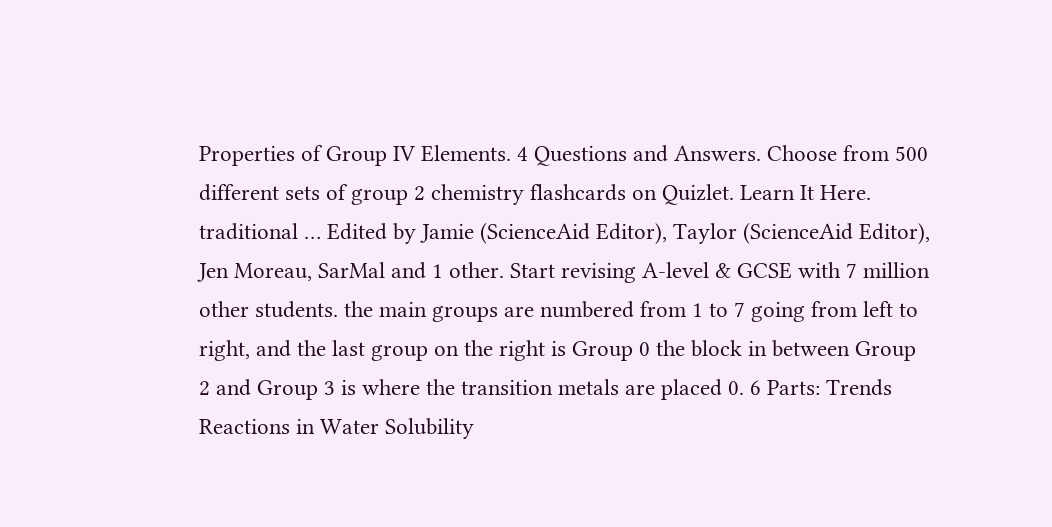Properties of Group IV Elements. 4 Questions and Answers. Choose from 500 different sets of group 2 chemistry flashcards on Quizlet. Learn It Here. traditional … Edited by Jamie (ScienceAid Editor), Taylor (ScienceAid Editor), Jen Moreau, SarMal and 1 other. Start revising A-level & GCSE with 7 million other students. the main groups are numbered from 1 to 7 going from left to right, and the last group on the right is Group 0 the block in between Group 2 and Group 3 is where the transition metals are placed 0. 6 Parts: Trends Reactions in Water Solubility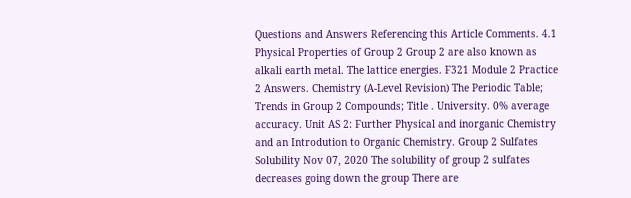Questions and Answers Referencing this Article Comments. 4.1 Physical Properties of Group 2 Group 2 are also known as alkali earth metal. The lattice energies. F321 Module 2 Practice 2 Answers. Chemistry (A-Level Revision) The Periodic Table; Trends in Group 2 Compounds; Title . University. 0% average accuracy. Unit AS 2: Further Physical and inorganic Chemistry and an Introdution to Organic Chemistry. Group 2 Sulfates Solubility Nov 07, 2020 The solubility of group 2 sulfates decreases going down the group There are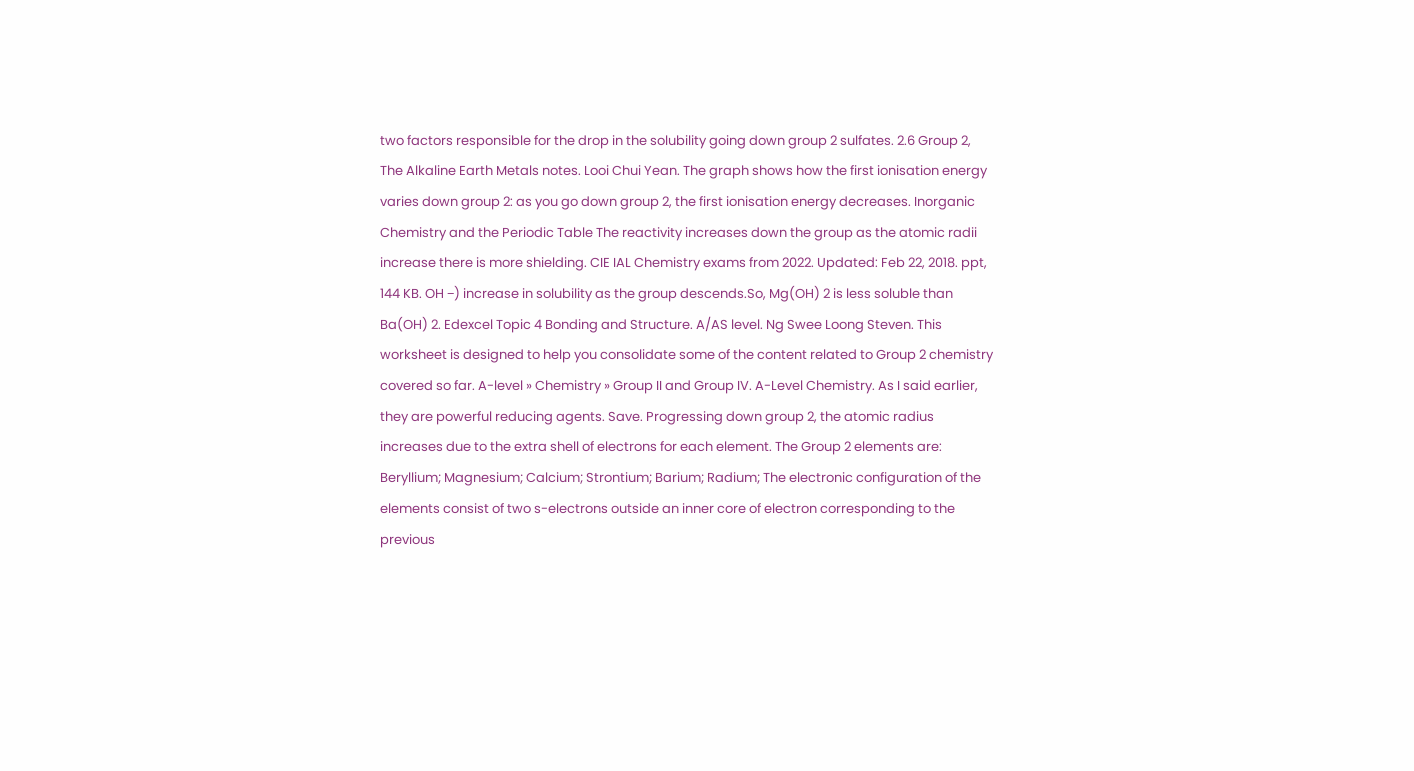two factors responsible for the drop in the solubility going down group 2 sulfates. 2.6 Group 2, The Alkaline Earth Metals notes. Looi Chui Yean. The graph shows how the first ionisation energy varies down group 2: as you go down group 2, the first ionisation energy decreases. Inorganic Chemistry and the Periodic Table The reactivity increases down the group as the atomic radii increase there is more shielding. CIE IAL Chemistry exams from 2022. Updated: Feb 22, 2018. ppt, 144 KB. OH −) increase in solubility as the group descends.So, Mg(OH) 2 is less soluble than Ba(OH) 2. Edexcel Topic 4 Bonding and Structure. A/AS level. Ng Swee Loong Steven. This worksheet is designed to help you consolidate some of the content related to Group 2 chemistry covered so far. A-level » Chemistry » Group II and Group IV. A-Level Chemistry. As I said earlier, they are powerful reducing agents. Save. Progressing down group 2, the atomic radius increases due to the extra shell of electrons for each element. The Group 2 elements are: Beryllium; Magnesium; Calcium; Strontium; Barium; Radium; The electronic configuration of the elements consist of two s-electrons outside an inner core of electron corresponding to the previous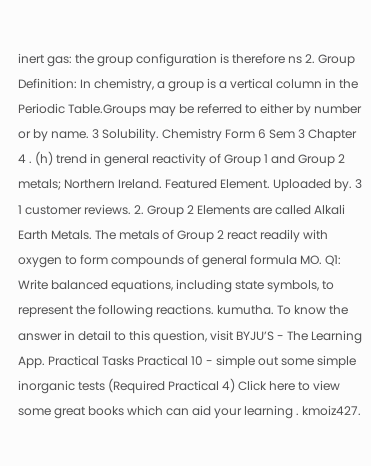inert gas: the group configuration is therefore ns 2. Group Definition: In chemistry, a group is a vertical column in the Periodic Table.Groups may be referred to either by number or by name. 3 Solubility. Chemistry Form 6 Sem 3 Chapter 4 . (h) trend in general reactivity of Group 1 and Group 2 metals; Northern Ireland. Featured Element. Uploaded by. 3 1 customer reviews. 2. Group 2 Elements are called Alkali Earth Metals. The metals of Group 2 react readily with oxygen to form compounds of general formula MO. Q1: Write balanced equations, including state symbols, to represent the following reactions. kumutha. To know the answer in detail to this question, visit BYJU’S - The Learning App. Practical Tasks Practical 10 - simple out some simple inorganic tests (Required Practical 4) Click here to view some great books which can aid your learning . kmoiz427.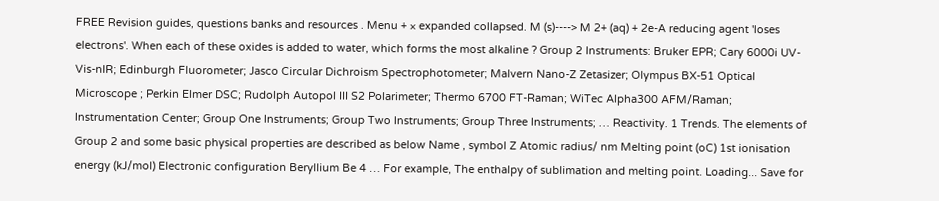FREE Revision guides, questions banks and resources . Menu + × expanded collapsed. M (s)----> M 2+ (aq) + 2e-A reducing agent 'loses electrons'. When each of these oxides is added to water, which forms the most alkaline ? Group 2 Instruments: Bruker EPR; Cary 6000i UV-Vis-nIR; Edinburgh Fluorometer; Jasco Circular Dichroism Spectrophotometer; Malvern Nano-Z Zetasizer; Olympus BX-51 Optical Microscope ; Perkin Elmer DSC; Rudolph Autopol III S2 Polarimeter; Thermo 6700 FT-Raman; WiTec Alpha300 AFM/Raman; Instrumentation Center; Group One Instruments; Group Two Instruments; Group Three Instruments; … Reactivity. 1 Trends. The elements of Group 2 and some basic physical properties are described as below Name , symbol Z Atomic radius/ nm Melting point (oC) 1st ionisation energy (kJ/mol) Electronic configuration Beryllium Be 4 … For example, The enthalpy of sublimation and melting point. Loading... Save for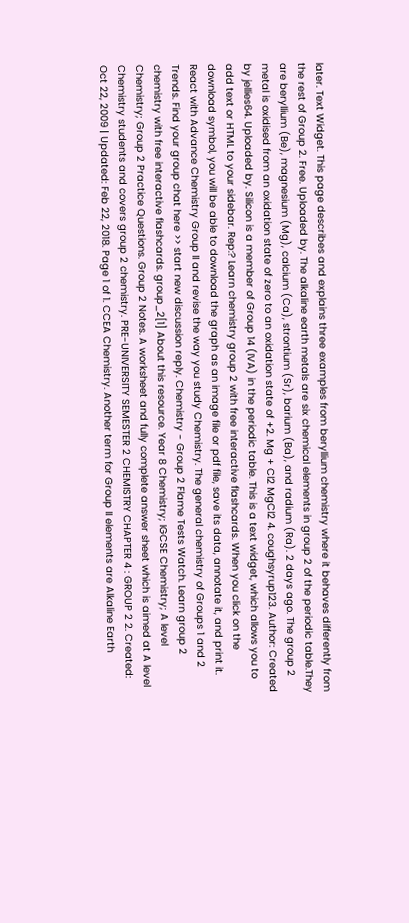later. Text Widget. This page describes and explains three examples from beryllium chemistry where it behaves differently from the rest of Group 2. Free. Uploaded by. The alkaline earth metals are six chemical elements in group 2 of the periodic table.They are beryllium (Be), magnesium (Mg), calcium (Ca), strontium (Sr), barium (Ba), and radium (Ra). 2 days ago. The group 2 metal is oxidised from an oxidation state of zero to an oxidation state of +2. Mg + Cl2 MgCl2 4. coughsyrup123. Author: Created by jellies64. Uploaded by. Silicon is a member of Group 14 (IVA) in the periodic table. This is a text widget, which allows you to add text or HTML to your sidebar. Rep:? Learn chemistry group 2 with free interactive flashcards. When you click on the download symbol, you will be able to download the graph as an image file or pdf file, save its data, annotate it, and print it. React with Advance Chemistry Group II and revise the way you study Chemistry. The general chemistry of Groups 1 and 2 Trends. Find your group chat here >> start new discussion reply. Chemistry - Group 2 Flame Tests Watch. Learn group 2 chemistry with free interactive flashcards. group_2[1] About this resource. Year 8 Chemistry; IGCSE Chemistry; A level Chemistry; Group 2 Practice Questions. Group 2 Notes. A worksheet and fully complete answer sheet which is aimed at A level Chemistry students and covers group 2 chemistry. PRE-UNIVERSITY SEMESTER 2 CHEMISTRY CHAPTER 4 : GROUP 2 2. Created: Oct 22, 2009 | Updated: Feb 22, 2018. Page 1 of 1. CCEA Chemistry. Another term for Group II elements are Alkaline Earth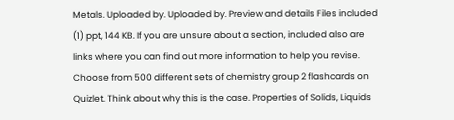Metals. Uploaded by. Uploaded by. Preview and details Files included (1) ppt, 144 KB. If you are unsure about a section, included also are links where you can find out more information to help you revise. Choose from 500 different sets of chemistry group 2 flashcards on Quizlet. Think about why this is the case. Properties of Solids, Liquids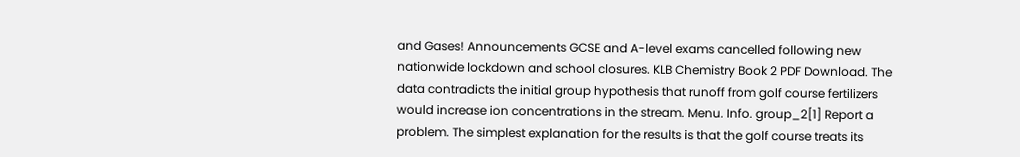and Gases! Announcements GCSE and A-level exams cancelled following new nationwide lockdown and school closures. KLB Chemistry Book 2 PDF Download. The data contradicts the initial group hypothesis that runoff from golf course fertilizers would increase ion concentrations in the stream. Menu. Info. group_2[1] Report a problem. The simplest explanation for the results is that the golf course treats its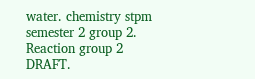water. chemistry stpm semester 2 group 2. Reaction group 2 DRAFT.